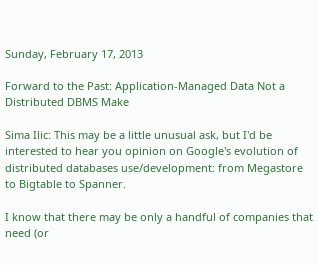Sunday, February 17, 2013

Forward to the Past: Application-Managed Data Not a Distributed DBMS Make

Sima Ilic: This may be a little unusual ask, but I'd be interested to hear you opinion on Google's evolution of distributed databases use/development: from Megastore to Bigtable to Spanner.

I know that there may be only a handful of companies that need (or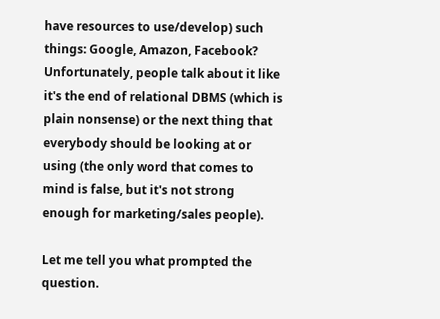have resources to use/develop) such things: Google, Amazon, Facebook? Unfortunately, people talk about it like it's the end of relational DBMS (which is plain nonsense) or the next thing that everybody should be looking at or using (the only word that comes to mind is false, but it's not strong enough for marketing/sales people).

Let me tell you what prompted the question.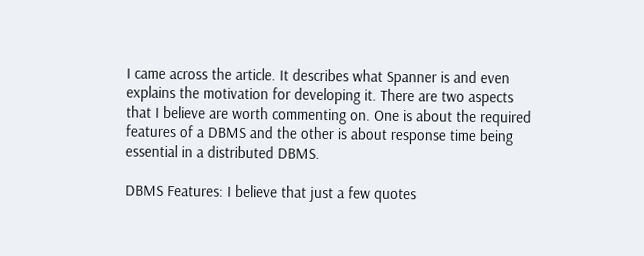I came across the article. It describes what Spanner is and even explains the motivation for developing it. There are two aspects that I believe are worth commenting on. One is about the required features of a DBMS and the other is about response time being essential in a distributed DBMS.

DBMS Features: I believe that just a few quotes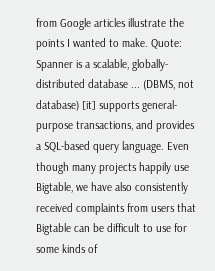from Google articles illustrate the points I wanted to make. Quote:
Spanner is a scalable, globally-distributed database ... (DBMS, not database) [it] supports general-purpose transactions, and provides a SQL-based query language. Even though many projects happily use Bigtable, we have also consistently received complaints from users that Bigtable can be difficult to use for some kinds of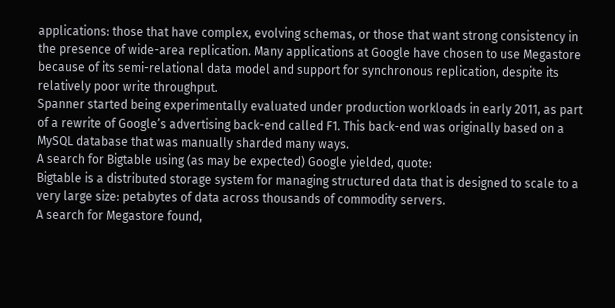applications: those that have complex, evolving schemas, or those that want strong consistency in the presence of wide-area replication. Many applications at Google have chosen to use Megastore because of its semi-relational data model and support for synchronous replication, despite its relatively poor write throughput.
Spanner started being experimentally evaluated under production workloads in early 2011, as part of a rewrite of Google’s advertising back-end called F1. This back-end was originally based on a MySQL database that was manually sharded many ways.
A search for Bigtable using (as may be expected) Google yielded, quote:
Bigtable is a distributed storage system for managing structured data that is designed to scale to a very large size: petabytes of data across thousands of commodity servers.
A search for Megastore found,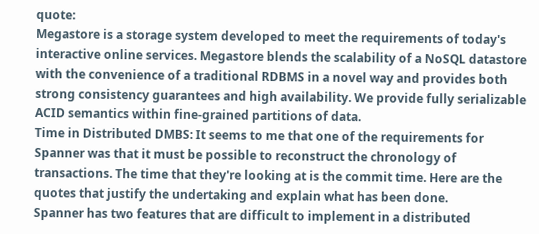quote:
Megastore is a storage system developed to meet the requirements of today's interactive online services. Megastore blends the scalability of a NoSQL datastore with the convenience of a traditional RDBMS in a novel way and provides both strong consistency guarantees and high availability. We provide fully serializable ACID semantics within fine-grained partitions of data.
Time in Distributed DMBS: It seems to me that one of the requirements for Spanner was that it must be possible to reconstruct the chronology of transactions. The time that they're looking at is the commit time. Here are the quotes that justify the undertaking and explain what has been done.
Spanner has two features that are difficult to implement in a distributed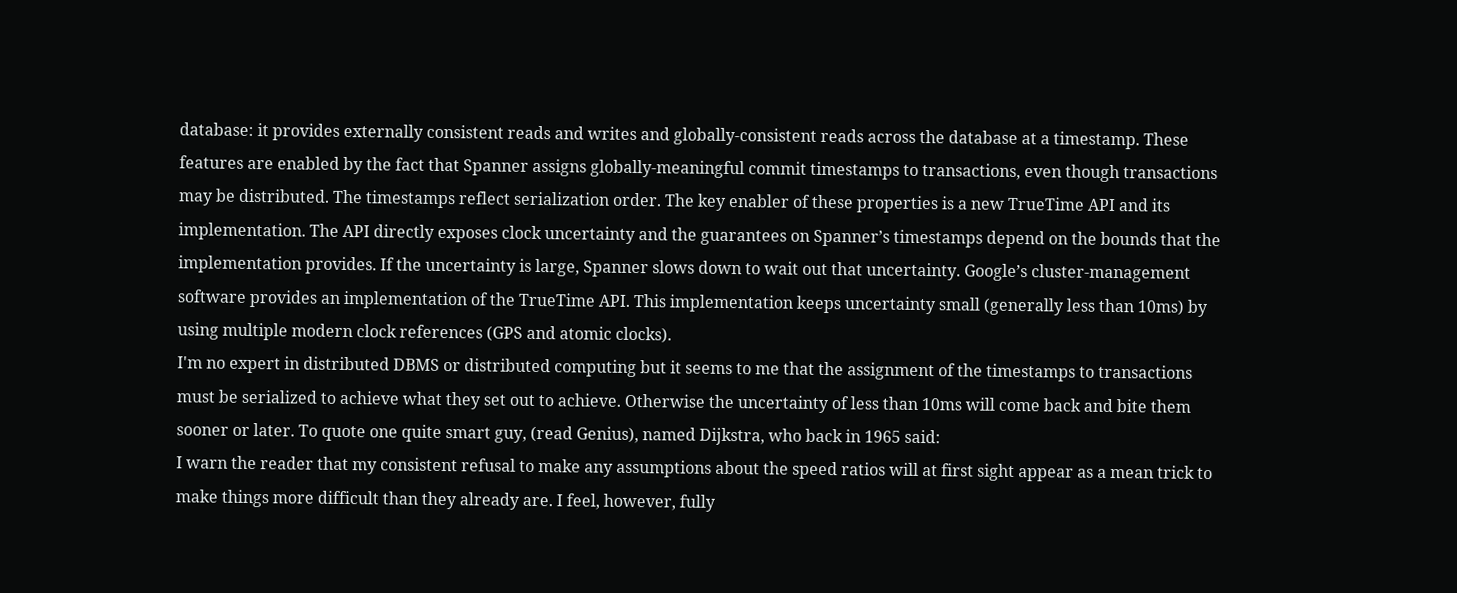database: it provides externally consistent reads and writes and globally-consistent reads across the database at a timestamp. These features are enabled by the fact that Spanner assigns globally-meaningful commit timestamps to transactions, even though transactions may be distributed. The timestamps reflect serialization order. The key enabler of these properties is a new TrueTime API and its implementation. The API directly exposes clock uncertainty and the guarantees on Spanner’s timestamps depend on the bounds that the implementation provides. If the uncertainty is large, Spanner slows down to wait out that uncertainty. Google’s cluster-management software provides an implementation of the TrueTime API. This implementation keeps uncertainty small (generally less than 10ms) by using multiple modern clock references (GPS and atomic clocks).
I'm no expert in distributed DBMS or distributed computing but it seems to me that the assignment of the timestamps to transactions must be serialized to achieve what they set out to achieve. Otherwise the uncertainty of less than 10ms will come back and bite them sooner or later. To quote one quite smart guy, (read Genius), named Dijkstra, who back in 1965 said:
I warn the reader that my consistent refusal to make any assumptions about the speed ratios will at first sight appear as a mean trick to make things more difficult than they already are. I feel, however, fully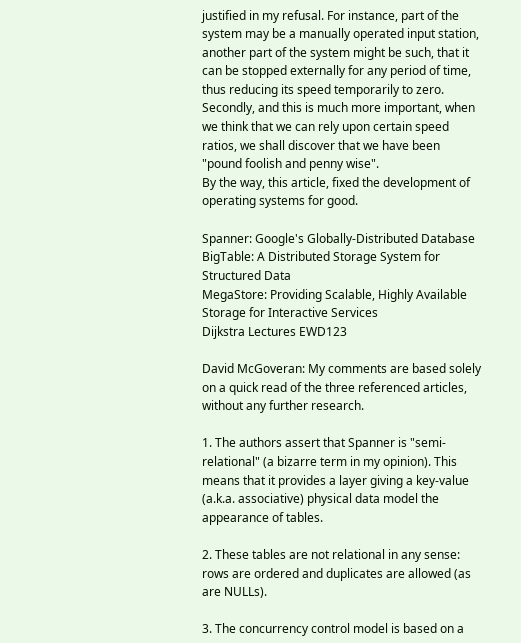justified in my refusal. For instance, part of the system may be a manually operated input station, another part of the system might be such, that it can be stopped externally for any period of time, thus reducing its speed temporarily to zero. Secondly, and this is much more important, when we think that we can rely upon certain speed ratios, we shall discover that we have been "pound foolish and penny wise".
By the way, this article, fixed the development of operating systems for good.

Spanner: Google's Globally-Distributed Database
BigTable: A Distributed Storage System for Structured Data
MegaStore: Providing Scalable, Highly Available Storage for Interactive Services
Dijkstra Lectures EWD123

David McGoveran: My comments are based solely on a quick read of the three referenced articles, without any further research.

1. The authors assert that Spanner is "semi-relational" (a bizarre term in my opinion). This means that it provides a layer giving a key-value (a.k.a. associative) physical data model the appearance of tables.

2. These tables are not relational in any sense: rows are ordered and duplicates are allowed (as are NULLs).

3. The concurrency control model is based on a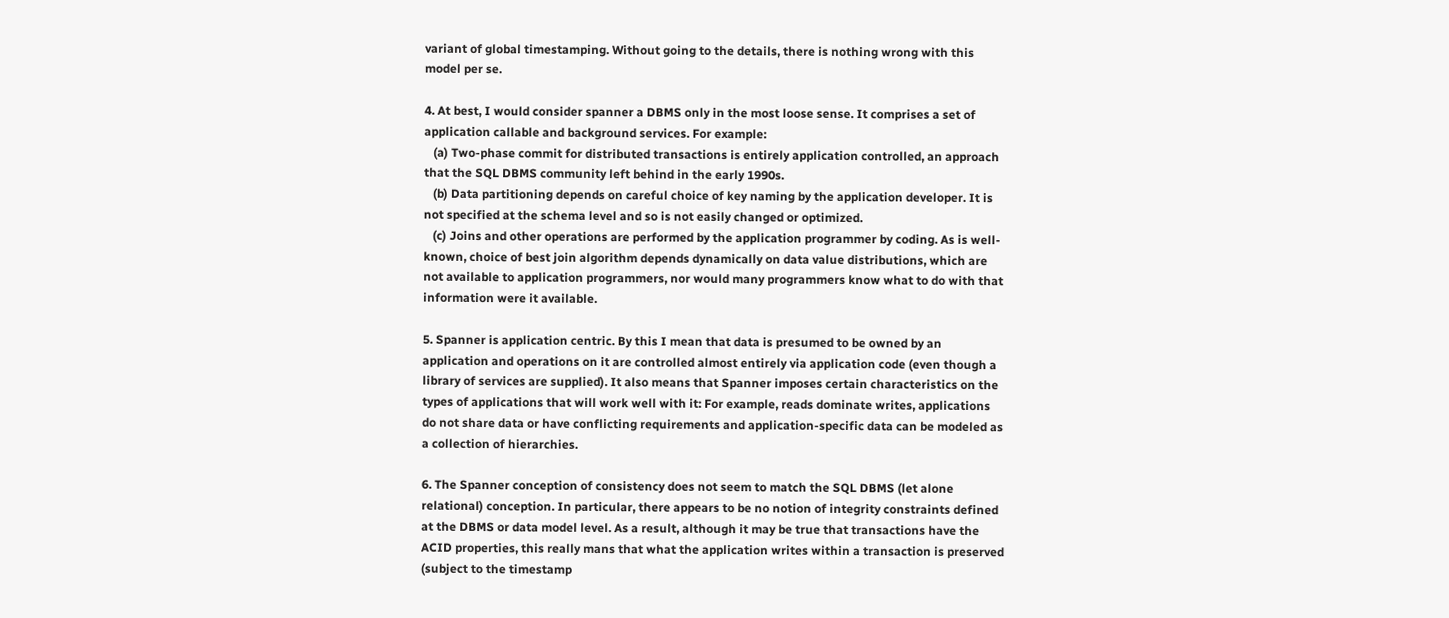variant of global timestamping. Without going to the details, there is nothing wrong with this model per se.

4. At best, I would consider spanner a DBMS only in the most loose sense. It comprises a set of application callable and background services. For example:
   (a) Two-phase commit for distributed transactions is entirely application controlled, an approach that the SQL DBMS community left behind in the early 1990s.
   (b) Data partitioning depends on careful choice of key naming by the application developer. It is not specified at the schema level and so is not easily changed or optimized.
   (c) Joins and other operations are performed by the application programmer by coding. As is well-known, choice of best join algorithm depends dynamically on data value distributions, which are not available to application programmers, nor would many programmers know what to do with that information were it available.

5. Spanner is application centric. By this I mean that data is presumed to be owned by an application and operations on it are controlled almost entirely via application code (even though a library of services are supplied). It also means that Spanner imposes certain characteristics on the types of applications that will work well with it: For example, reads dominate writes, applications do not share data or have conflicting requirements and application-specific data can be modeled as a collection of hierarchies.

6. The Spanner conception of consistency does not seem to match the SQL DBMS (let alone relational) conception. In particular, there appears to be no notion of integrity constraints defined at the DBMS or data model level. As a result, although it may be true that transactions have the ACID properties, this really mans that what the application writes within a transaction is preserved (subject to the timestamp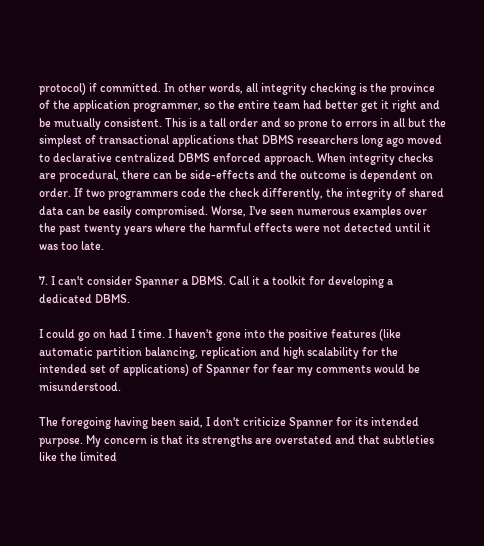protocol) if committed. In other words, all integrity checking is the province of the application programmer, so the entire team had better get it right and be mutually consistent. This is a tall order and so prone to errors in all but the simplest of transactional applications that DBMS researchers long ago moved to declarative centralized DBMS enforced approach. When integrity checks are procedural, there can be side-effects and the outcome is dependent on order. If two programmers code the check differently, the integrity of shared data can be easily compromised. Worse, I've seen numerous examples over the past twenty years where the harmful effects were not detected until it was too late.

7. I can't consider Spanner a DBMS. Call it a toolkit for developing a dedicated DBMS.

I could go on had I time. I haven't gone into the positive features (like automatic partition balancing, replication and high scalability for the intended set of applications) of Spanner for fear my comments would be misunderstood.

The foregoing having been said, I don't criticize Spanner for its intended purpose. My concern is that its strengths are overstated and that subtleties like the limited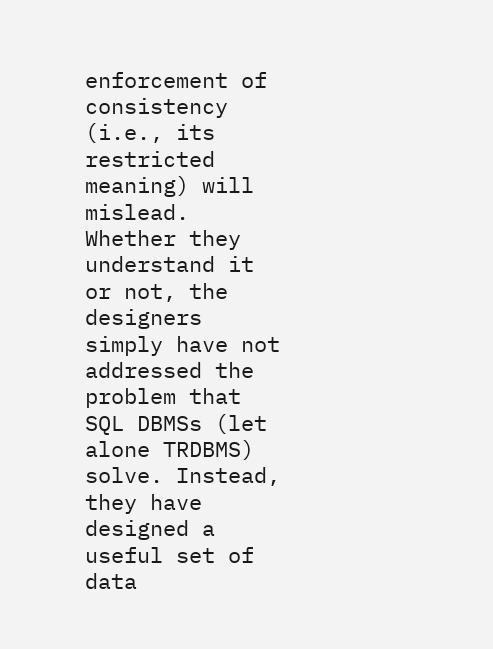enforcement of consistency (i.e., its restricted meaning) will mislead. Whether they understand it or not, the designers simply have not addressed the problem that SQL DBMSs (let alone TRDBMS) solve. Instead, they have designed a useful set of data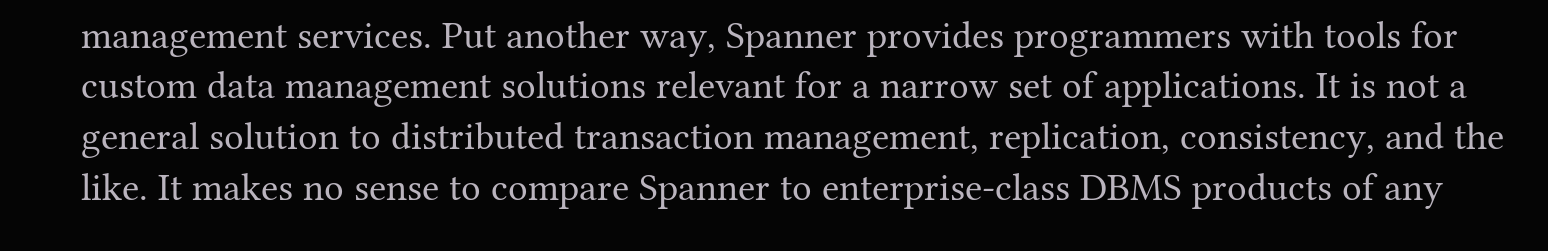management services. Put another way, Spanner provides programmers with tools for custom data management solutions relevant for a narrow set of applications. It is not a general solution to distributed transaction management, replication, consistency, and the like. It makes no sense to compare Spanner to enterprise-class DBMS products of any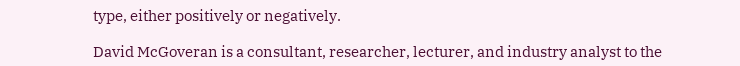type, either positively or negatively.

David McGoveran is a consultant, researcher, lecturer, and industry analyst to the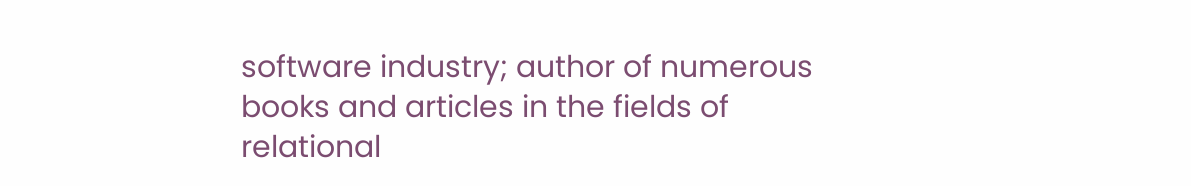software industry; author of numerous books and articles in the fields of relational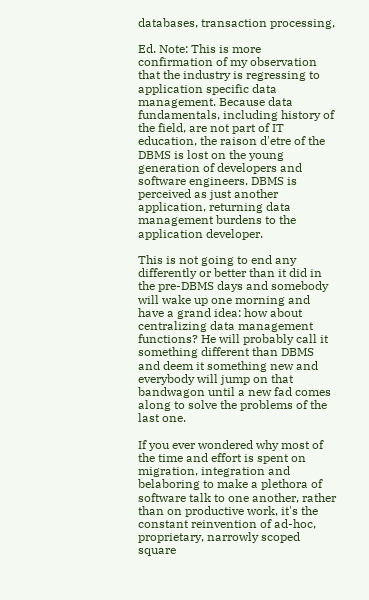databases, transaction processing,

Ed. Note: This is more confirmation of my observation that the industry is regressing to application specific data management. Because data fundamentals, including history of the field, are not part of IT education, the raison d'etre of the DBMS is lost on the young generation of developers and software engineers. DBMS is perceived as just another application, returning data management burdens to the application developer.

This is not going to end any differently or better than it did in the pre-DBMS days and somebody will wake up one morning and have a grand idea: how about centralizing data management functions? He will probably call it something different than DBMS and deem it something new and everybody will jump on that bandwagon until a new fad comes along to solve the problems of the last one.

If you ever wondered why most of the time and effort is spent on migration, integration and belaboring to make a plethora of software talk to one another, rather than on productive work, it's the constant reinvention of ad-hoc, proprietary, narrowly scoped square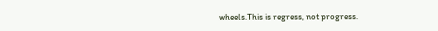wheels.This is regress, not progress.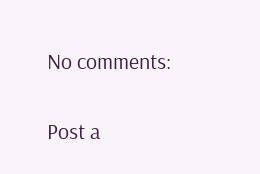No comments:

Post a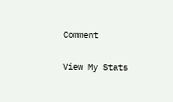Comment

View My Stats